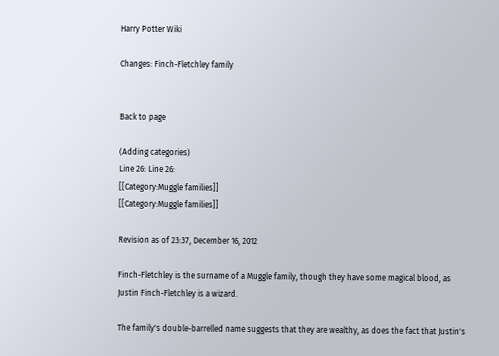Harry Potter Wiki

Changes: Finch-Fletchley family


Back to page

(Adding categories)
Line 26: Line 26:
[[Category:Muggle families]]
[[Category:Muggle families]]

Revision as of 23:37, December 16, 2012

Finch-Fletchley is the surname of a Muggle family, though they have some magical blood, as Justin Finch-Fletchley is a wizard.

The family's double-barrelled name suggests that they are wealthy, as does the fact that Justin's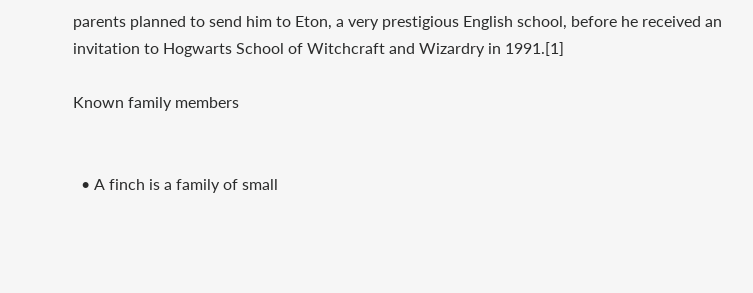parents planned to send him to Eton, a very prestigious English school, before he received an invitation to Hogwarts School of Witchcraft and Wizardry in 1991.[1]

Known family members


  • A finch is a family of small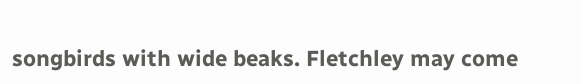songbirds with wide beaks. Fletchley may come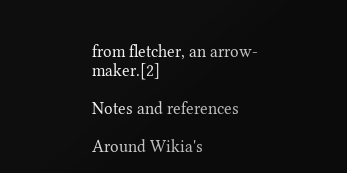from fletcher, an arrow-maker.[2]

Notes and references

Around Wikia's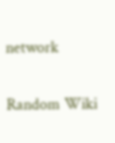network

Random Wiki